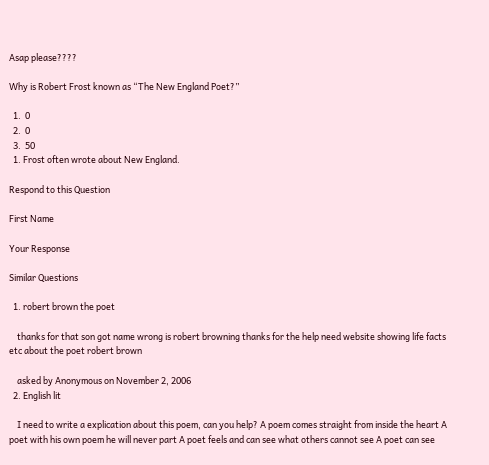Asap please????

Why is Robert Frost known as “The New England Poet?”

  1.  0
  2.  0
  3.  50
  1. Frost often wrote about New England.

Respond to this Question

First Name

Your Response

Similar Questions

  1. robert brown the poet

    thanks for that son got name wrong is robert browning thanks for the help need website showing life facts etc about the poet robert brown

    asked by Anonymous on November 2, 2006
  2. English lit

    I need to write a explication about this poem, can you help? A poem comes straight from inside the heart A poet with his own poem he will never part A poet feels and can see what others cannot see A poet can see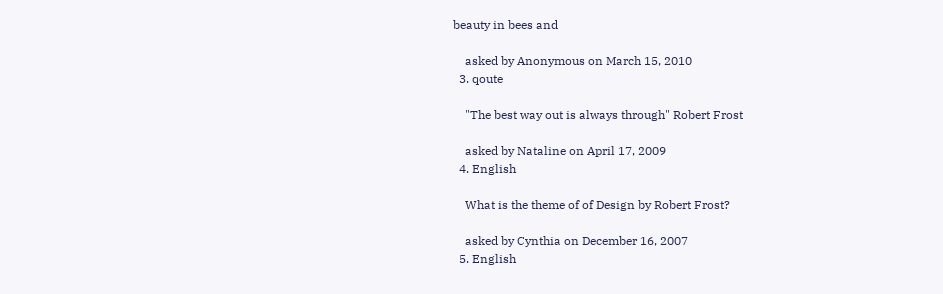beauty in bees and

    asked by Anonymous on March 15, 2010
  3. qoute

    "The best way out is always through" Robert Frost

    asked by Nataline on April 17, 2009
  4. English

    What is the theme of of Design by Robert Frost?

    asked by Cynthia on December 16, 2007
  5. English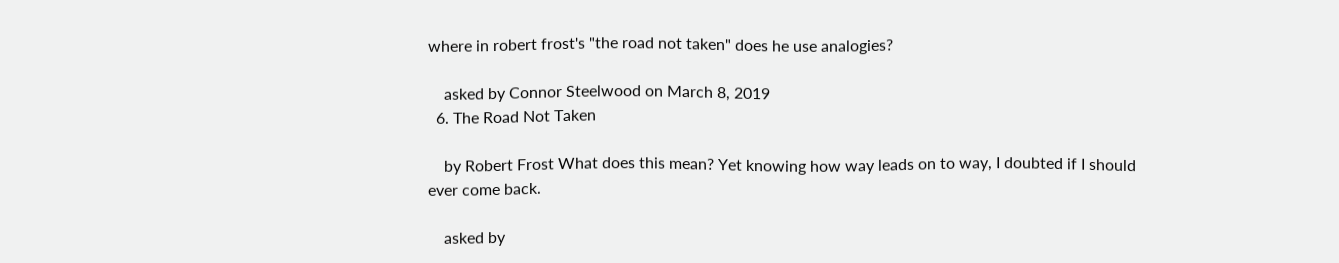where in robert frost's "the road not taken" does he use analogies?

    asked by Connor Steelwood on March 8, 2019
  6. The Road Not Taken

    by Robert Frost What does this mean? Yet knowing how way leads on to way, I doubted if I should ever come back.

    asked by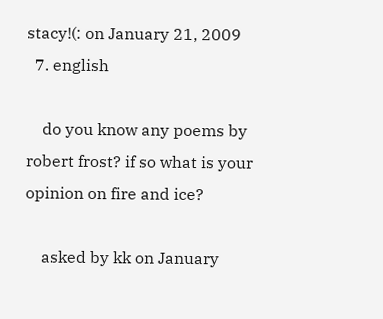stacy!(: on January 21, 2009
  7. english

    do you know any poems by robert frost? if so what is your opinion on fire and ice?

    asked by kk on January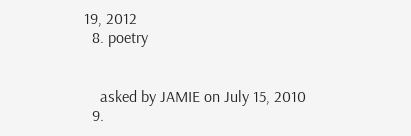19, 2012
  8. poetry


    asked by JAMIE on July 15, 2010
  9.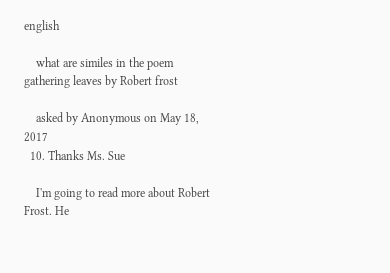english

    what are similes in the poem gathering leaves by Robert frost

    asked by Anonymous on May 18, 2017
  10. Thanks Ms. Sue

    I'm going to read more about Robert Frost. He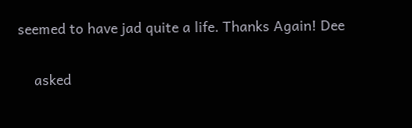seemed to have jad quite a life. Thanks Again! Dee

    asked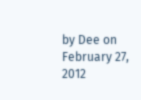by Dee on February 27, 2012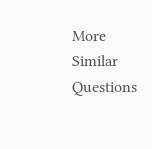More Similar Questions